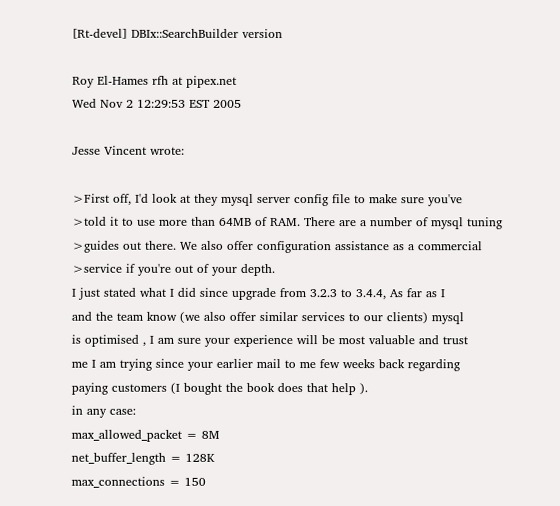[Rt-devel] DBIx::SearchBuilder version

Roy El-Hames rfh at pipex.net
Wed Nov 2 12:29:53 EST 2005

Jesse Vincent wrote:

>First off, I'd look at they mysql server config file to make sure you've
>told it to use more than 64MB of RAM. There are a number of mysql tuning
>guides out there. We also offer configuration assistance as a commercial
>service if you're out of your depth.
I just stated what I did since upgrade from 3.2.3 to 3.4.4, As far as I
and the team know (we also offer similar services to our clients) mysql
is optimised , I am sure your experience will be most valuable and trust
me I am trying since your earlier mail to me few weeks back regarding
paying customers (I bought the book does that help ).
in any case:
max_allowed_packet = 8M
net_buffer_length = 128K
max_connections = 150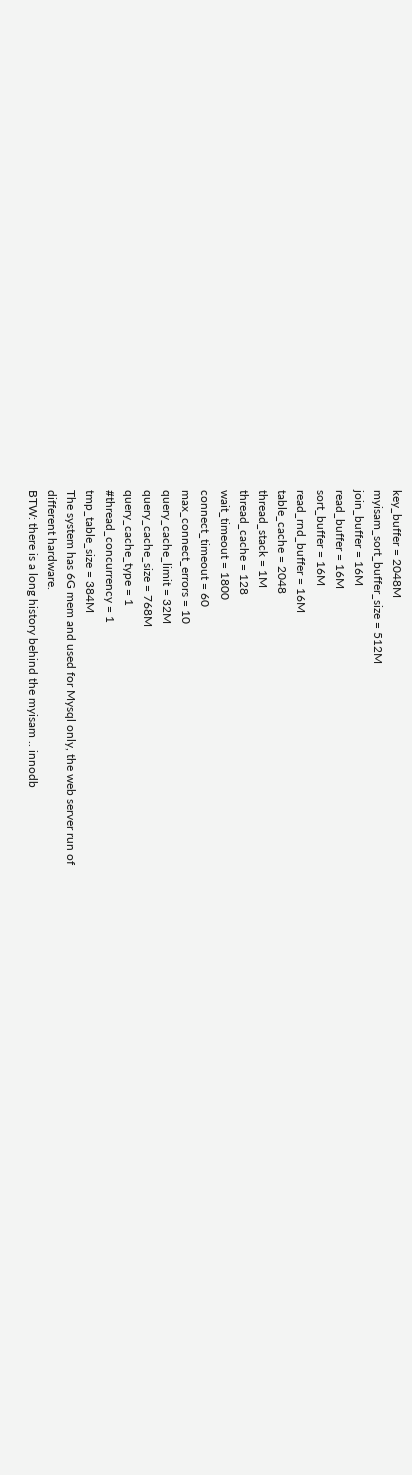key_buffer = 2048M
myisam_sort_buffer_size = 512M
join_buffer = 16M
read_buffer = 16M
sort_buffer = 16M
read_rnd_buffer = 16M
table_cache = 2048
thread_stack = 1M
thread_cache = 128
wait_timeout = 1800
connect_timeout = 60
max_connect_errors = 10
query_cache_limit = 32M
query_cache_size = 768M
query_cache_type = 1
#thread_concurrency = 1
tmp_table_size = 384M
The system has 6G mem and used for Mysql only, the web server run of
different hardware.
BTW: there is a long history behind the myisam .. innodb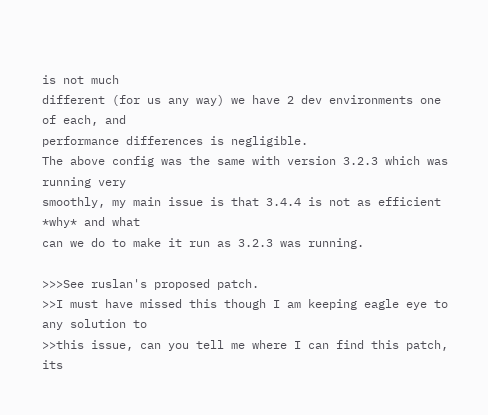is not much
different (for us any way) we have 2 dev environments one of each, and
performance differences is negligible.
The above config was the same with version 3.2.3 which was running very
smoothly, my main issue is that 3.4.4 is not as efficient *why* and what
can we do to make it run as 3.2.3 was running.

>>>See ruslan's proposed patch.
>>I must have missed this though I am keeping eagle eye to any solution to
>>this issue, can you tell me where I can find this patch, its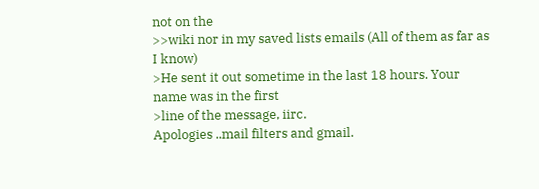not on the
>>wiki nor in my saved lists emails (All of them as far as I know)
>He sent it out sometime in the last 18 hours. Your name was in the first
>line of the message, iirc.
Apologies ..mail filters and gmail.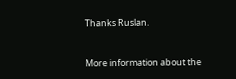Thanks Ruslan.


More information about the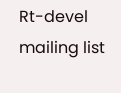Rt-devel mailing list